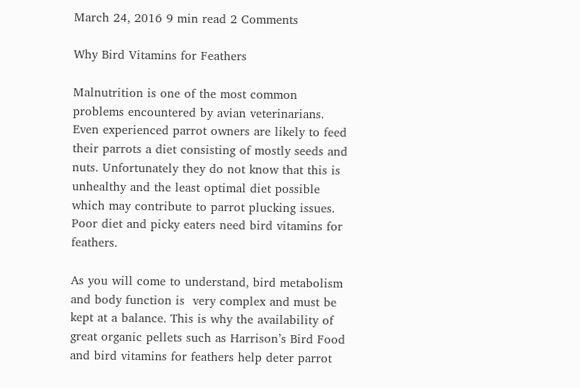March 24, 2016 9 min read 2 Comments

Why Bird Vitamins for Feathers

Malnutrition is one of the most common problems encountered by avian veterinarians.  Even experienced parrot owners are likely to feed their parrots a diet consisting of mostly seeds and nuts. Unfortunately they do not know that this is unhealthy and the least optimal diet possible which may contribute to parrot plucking issues. Poor diet and picky eaters need bird vitamins for feathers.

As you will come to understand, bird metabolism and body function is  very complex and must be kept at a balance. This is why the availability of great organic pellets such as Harrison’s Bird Food and bird vitamins for feathers help deter parrot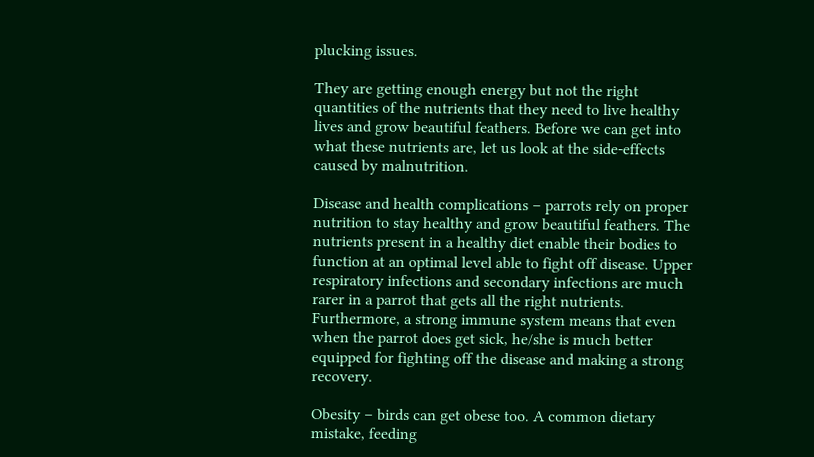plucking issues.

They are getting enough energy but not the right quantities of the nutrients that they need to live healthy lives and grow beautiful feathers. Before we can get into what these nutrients are, let us look at the side-effects caused by malnutrition.

Disease and health complications – parrots rely on proper nutrition to stay healthy and grow beautiful feathers. The nutrients present in a healthy diet enable their bodies to function at an optimal level able to fight off disease. Upper respiratory infections and secondary infections are much rarer in a parrot that gets all the right nutrients. Furthermore, a strong immune system means that even when the parrot does get sick, he/she is much better equipped for fighting off the disease and making a strong recovery.

Obesity – birds can get obese too. A common dietary mistake, feeding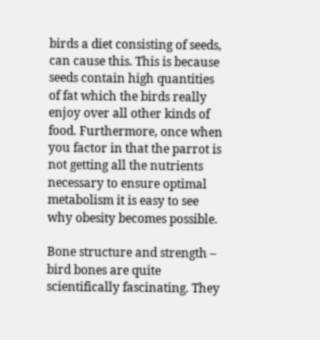birds a diet consisting of seeds, can cause this. This is because seeds contain high quantities of fat which the birds really enjoy over all other kinds of food. Furthermore, once when you factor in that the parrot is not getting all the nutrients necessary to ensure optimal metabolism it is easy to see why obesity becomes possible.

Bone structure and strength – bird bones are quite scientifically fascinating. They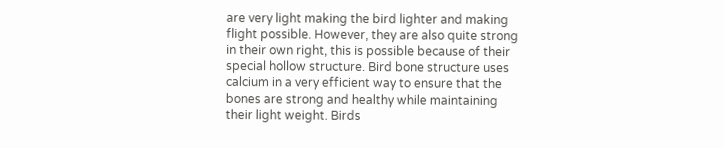are very light making the bird lighter and making flight possible. However, they are also quite strong in their own right, this is possible because of their special hollow structure. Bird bone structure uses calcium in a very efficient way to ensure that the bones are strong and healthy while maintaining their light weight. Birds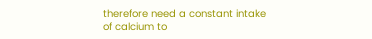therefore need a constant intake of calcium to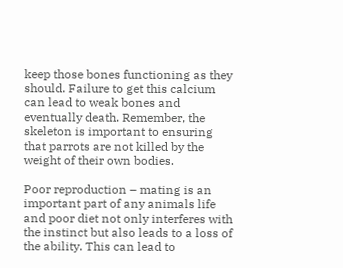keep those bones functioning as they should. Failure to get this calcium can lead to weak bones and eventually death. Remember, the skeleton is important to ensuring that parrots are not killed by the weight of their own bodies.

Poor reproduction – mating is an important part of any animals life and poor diet not only interferes with the instinct but also leads to a loss of the ability. This can lead to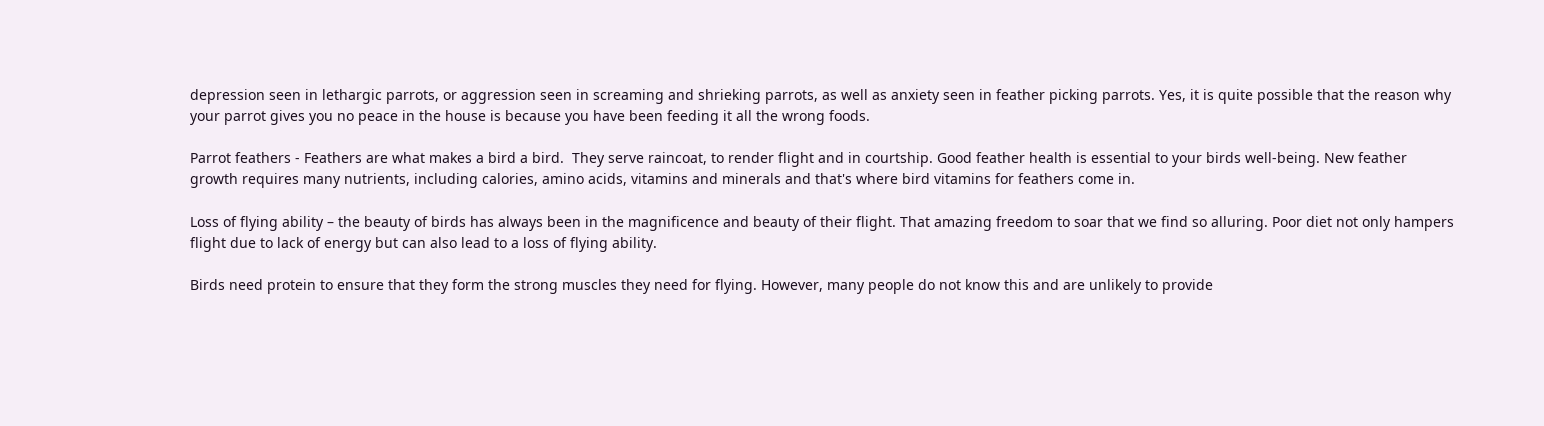depression seen in lethargic parrots, or aggression seen in screaming and shrieking parrots, as well as anxiety seen in feather picking parrots. Yes, it is quite possible that the reason why your parrot gives you no peace in the house is because you have been feeding it all the wrong foods.

Parrot feathers - Feathers are what makes a bird a bird.  They serve raincoat, to render flight and in courtship. Good feather health is essential to your birds well-being. New feather growth requires many nutrients, including calories, amino acids, vitamins and minerals and that's where bird vitamins for feathers come in.

Loss of flying ability – the beauty of birds has always been in the magnificence and beauty of their flight. That amazing freedom to soar that we find so alluring. Poor diet not only hampers flight due to lack of energy but can also lead to a loss of flying ability.

Birds need protein to ensure that they form the strong muscles they need for flying. However, many people do not know this and are unlikely to provide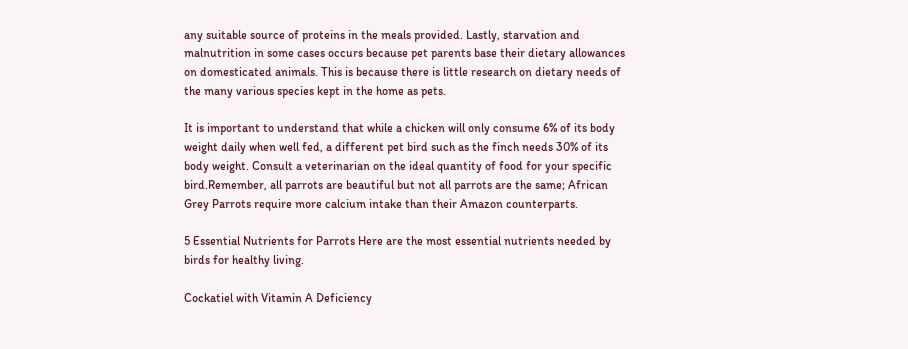any suitable source of proteins in the meals provided. Lastly, starvation and malnutrition in some cases occurs because pet parents base their dietary allowances on domesticated animals. This is because there is little research on dietary needs of the many various species kept in the home as pets.

It is important to understand that while a chicken will only consume 6% of its body weight daily when well fed, a different pet bird such as the finch needs 30% of its body weight. Consult a veterinarian on the ideal quantity of food for your specific bird.Remember, all parrots are beautiful but not all parrots are the same; African Grey Parrots require more calcium intake than their Amazon counterparts.

5 Essential Nutrients for Parrots Here are the most essential nutrients needed by birds for healthy living.

Cockatiel with Vitamin A Deficiency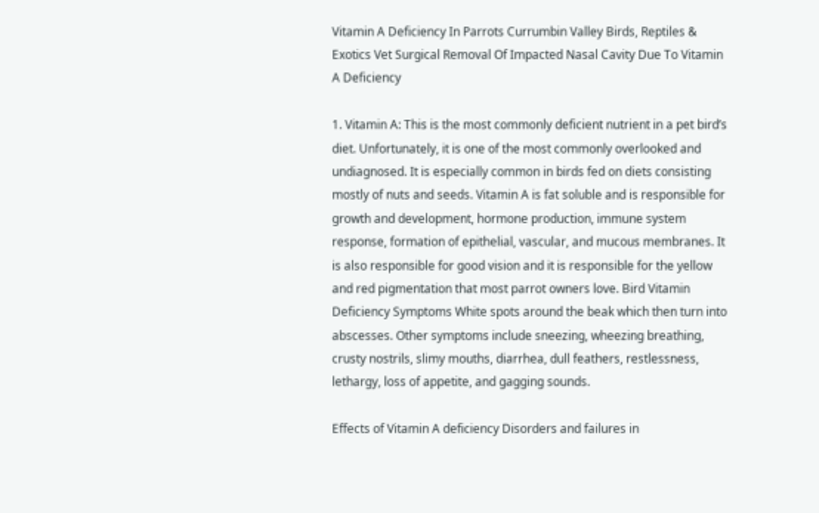Vitamin A Deficiency In Parrots Currumbin Valley Birds, Reptiles & Exotics Vet Surgical Removal Of Impacted Nasal Cavity Due To Vitamin A Deficiency

1. Vitamin A: This is the most commonly deficient nutrient in a pet bird’s diet. Unfortunately, it is one of the most commonly overlooked and undiagnosed. It is especially common in birds fed on diets consisting mostly of nuts and seeds. Vitamin A is fat soluble and is responsible for growth and development, hormone production, immune system response, formation of epithelial, vascular, and mucous membranes. It is also responsible for good vision and it is responsible for the yellow and red pigmentation that most parrot owners love. Bird Vitamin Deficiency Symptoms White spots around the beak which then turn into abscesses. Other symptoms include sneezing, wheezing breathing, crusty nostrils, slimy mouths, diarrhea, dull feathers, restlessness, lethargy, loss of appetite, and gagging sounds.

Effects of Vitamin A deficiency Disorders and failures in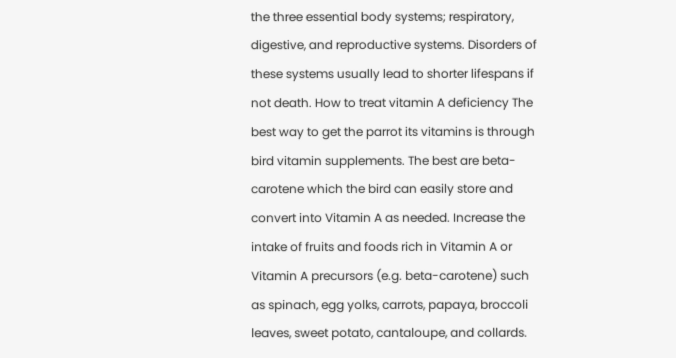the three essential body systems; respiratory, digestive, and reproductive systems. Disorders of these systems usually lead to shorter lifespans if not death. How to treat vitamin A deficiency The best way to get the parrot its vitamins is through bird vitamin supplements. The best are beta-carotene which the bird can easily store and convert into Vitamin A as needed. Increase the intake of fruits and foods rich in Vitamin A or Vitamin A precursors (e.g. beta-carotene) such as spinach, egg yolks, carrots, papaya, broccoli leaves, sweet potato, cantaloupe, and collards.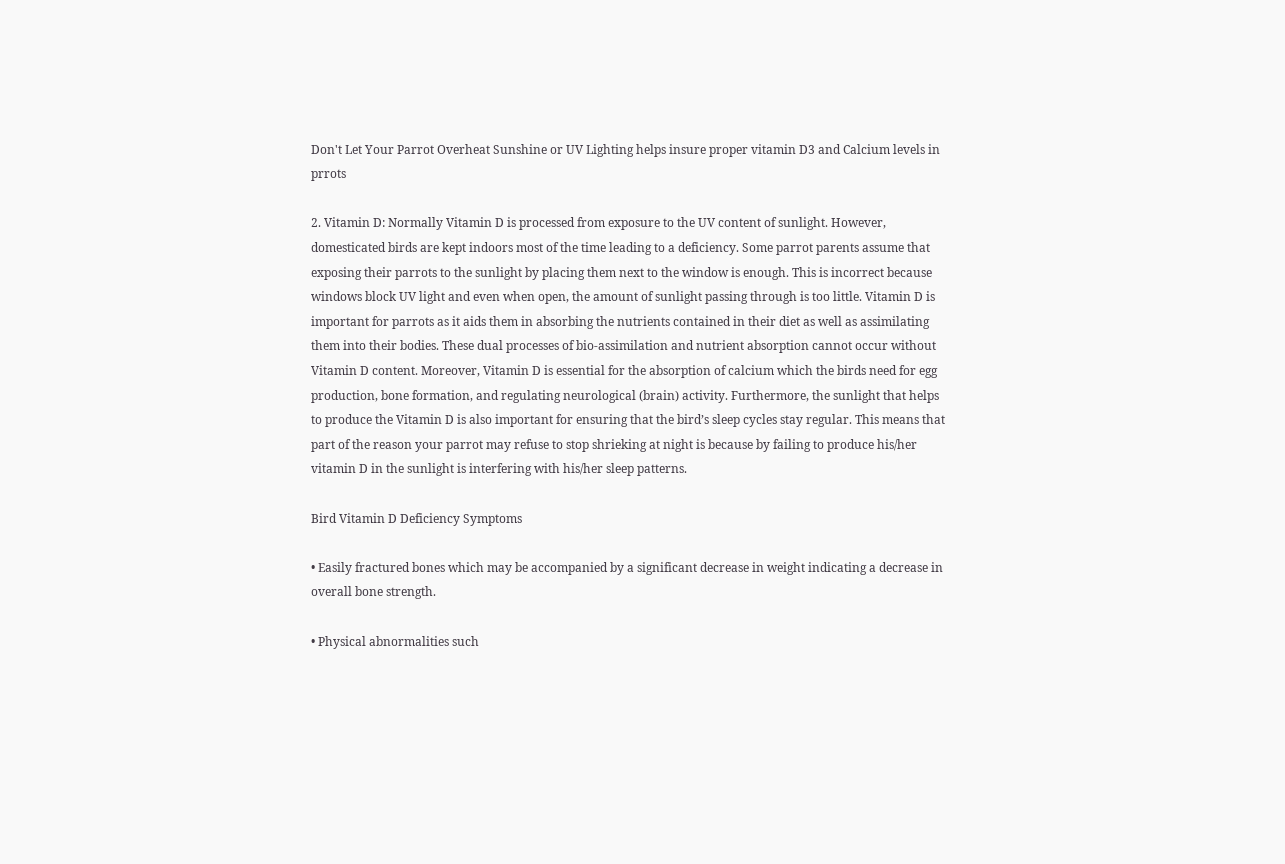Don't Let Your Parrot Overheat Sunshine or UV Lighting helps insure proper vitamin D3 and Calcium levels in prrots

2. Vitamin D: Normally Vitamin D is processed from exposure to the UV content of sunlight. However, domesticated birds are kept indoors most of the time leading to a deficiency. Some parrot parents assume that exposing their parrots to the sunlight by placing them next to the window is enough. This is incorrect because windows block UV light and even when open, the amount of sunlight passing through is too little. Vitamin D is important for parrots as it aids them in absorbing the nutrients contained in their diet as well as assimilating them into their bodies. These dual processes of bio-assimilation and nutrient absorption cannot occur without Vitamin D content. Moreover, Vitamin D is essential for the absorption of calcium which the birds need for egg production, bone formation, and regulating neurological (brain) activity. Furthermore, the sunlight that helps to produce the Vitamin D is also important for ensuring that the bird’s sleep cycles stay regular. This means that part of the reason your parrot may refuse to stop shrieking at night is because by failing to produce his/her vitamin D in the sunlight is interfering with his/her sleep patterns.

Bird Vitamin D Deficiency Symptoms

• Easily fractured bones which may be accompanied by a significant decrease in weight indicating a decrease in overall bone strength.

• Physical abnormalities such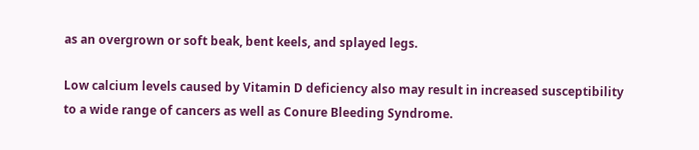as an overgrown or soft beak, bent keels, and splayed legs.

Low calcium levels caused by Vitamin D deficiency also may result in increased susceptibility to a wide range of cancers as well as Conure Bleeding Syndrome.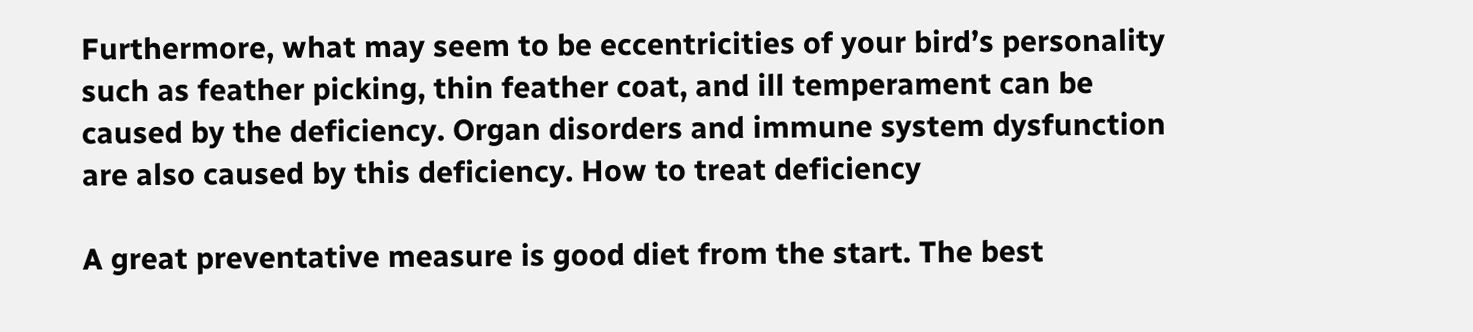Furthermore, what may seem to be eccentricities of your bird’s personality such as feather picking, thin feather coat, and ill temperament can be caused by the deficiency. Organ disorders and immune system dysfunction are also caused by this deficiency. How to treat deficiency

A great preventative measure is good diet from the start. The best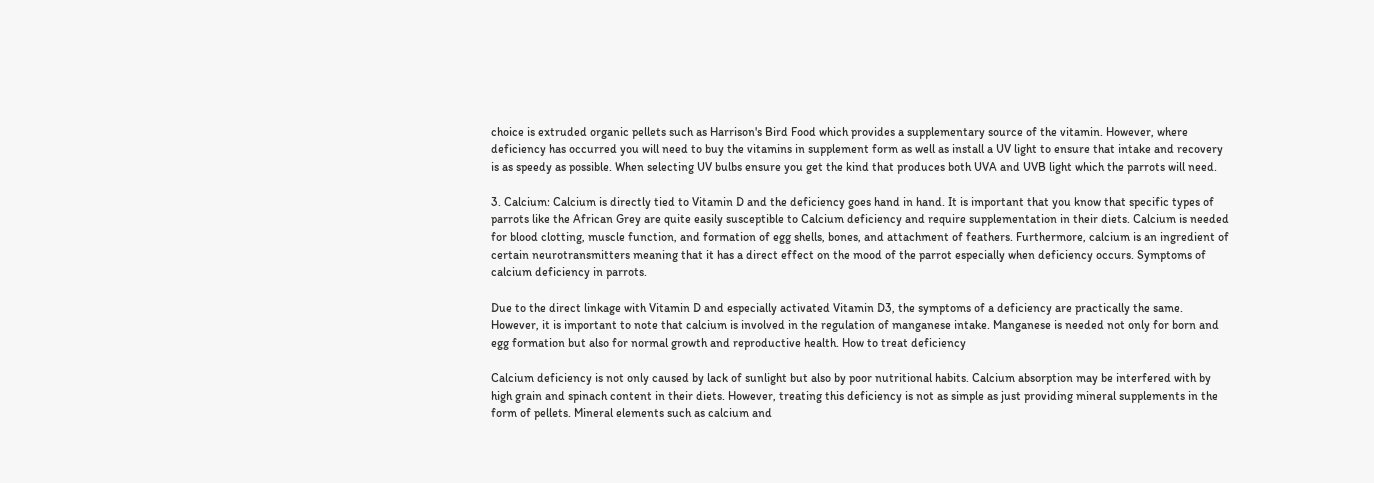choice is extruded organic pellets such as Harrison's Bird Food which provides a supplementary source of the vitamin. However, where deficiency has occurred you will need to buy the vitamins in supplement form as well as install a UV light to ensure that intake and recovery is as speedy as possible. When selecting UV bulbs ensure you get the kind that produces both UVA and UVB light which the parrots will need.

3. Calcium: Calcium is directly tied to Vitamin D and the deficiency goes hand in hand. It is important that you know that specific types of parrots like the African Grey are quite easily susceptible to Calcium deficiency and require supplementation in their diets. Calcium is needed for blood clotting, muscle function, and formation of egg shells, bones, and attachment of feathers. Furthermore, calcium is an ingredient of certain neurotransmitters meaning that it has a direct effect on the mood of the parrot especially when deficiency occurs. Symptoms of calcium deficiency in parrots.

Due to the direct linkage with Vitamin D and especially activated Vitamin D3, the symptoms of a deficiency are practically the same. However, it is important to note that calcium is involved in the regulation of manganese intake. Manganese is needed not only for born and egg formation but also for normal growth and reproductive health. How to treat deficiency

Calcium deficiency is not only caused by lack of sunlight but also by poor nutritional habits. Calcium absorption may be interfered with by high grain and spinach content in their diets. However, treating this deficiency is not as simple as just providing mineral supplements in the form of pellets. Mineral elements such as calcium and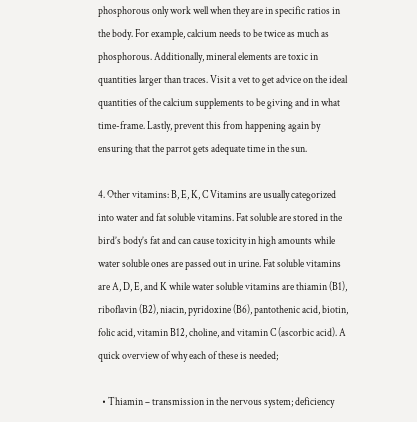phosphorous only work well when they are in specific ratios in the body. For example, calcium needs to be twice as much as phosphorous. Additionally, mineral elements are toxic in quantities larger than traces. Visit a vet to get advice on the ideal quantities of the calcium supplements to be giving and in what time-frame. Lastly, prevent this from happening again by ensuring that the parrot gets adequate time in the sun.

4. Other vitamins: B, E, K, C Vitamins are usually categorized into water and fat soluble vitamins. Fat soluble are stored in the bird’s body’s fat and can cause toxicity in high amounts while water soluble ones are passed out in urine. Fat soluble vitamins are A, D, E, and K while water soluble vitamins are thiamin (B1), riboflavin (B2), niacin, pyridoxine (B6), pantothenic acid, biotin, folic acid, vitamin B12, choline, and vitamin C (ascorbic acid). A quick overview of why each of these is needed;

  • Thiamin – transmission in the nervous system; deficiency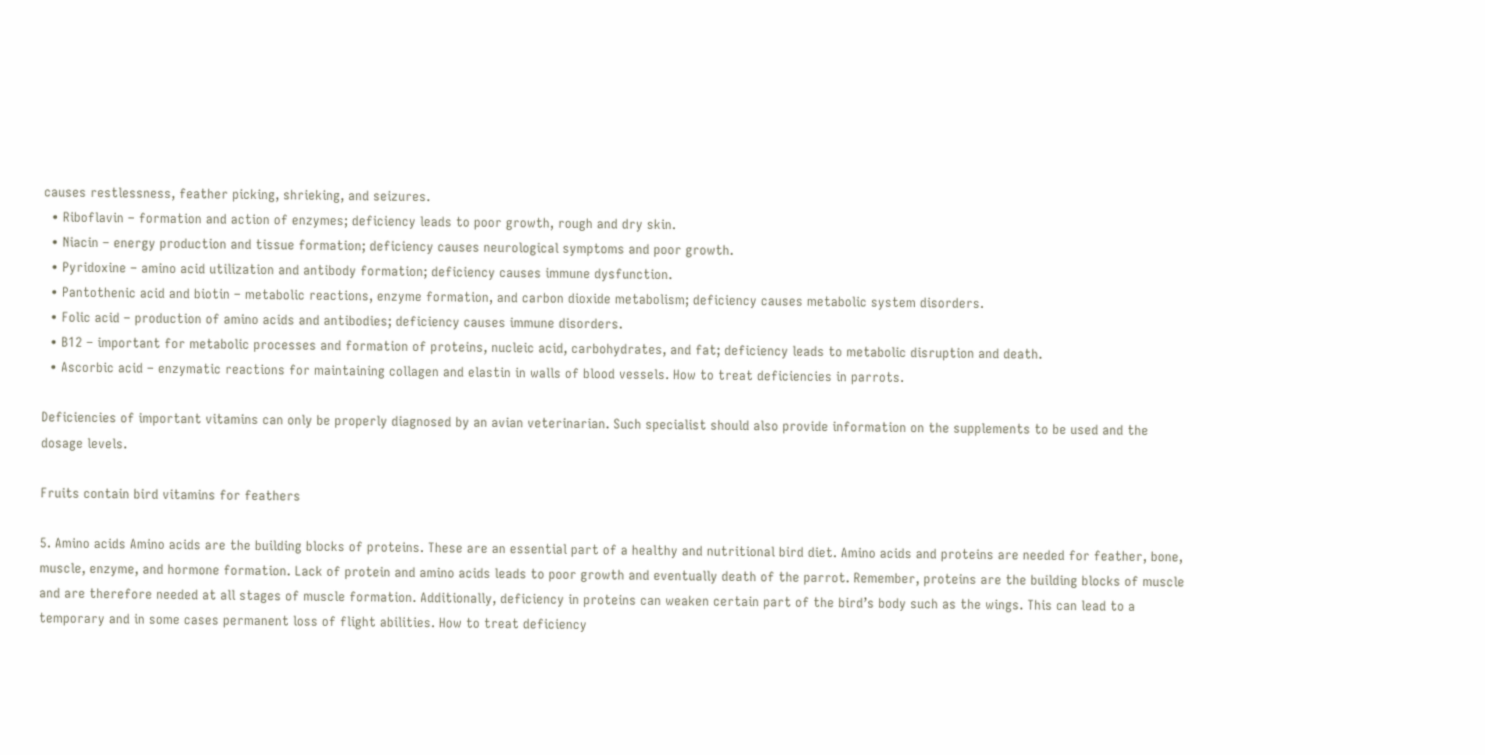causes restlessness, feather picking, shrieking, and seizures.
  • Riboflavin – formation and action of enzymes; deficiency leads to poor growth, rough and dry skin.
  • Niacin – energy production and tissue formation; deficiency causes neurological symptoms and poor growth.
  • Pyridoxine – amino acid utilization and antibody formation; deficiency causes immune dysfunction.
  • Pantothenic acid and biotin – metabolic reactions, enzyme formation, and carbon dioxide metabolism; deficiency causes metabolic system disorders.
  • Folic acid – production of amino acids and antibodies; deficiency causes immune disorders.
  • B12 – important for metabolic processes and formation of proteins, nucleic acid, carbohydrates, and fat; deficiency leads to metabolic disruption and death.
  • Ascorbic acid – enzymatic reactions for maintaining collagen and elastin in walls of blood vessels. How to treat deficiencies in parrots.

Deficiencies of important vitamins can only be properly diagnosed by an avian veterinarian. Such specialist should also provide information on the supplements to be used and the dosage levels.

Fruits contain bird vitamins for feathers

5. Amino acids Amino acids are the building blocks of proteins. These are an essential part of a healthy and nutritional bird diet. Amino acids and proteins are needed for feather, bone, muscle, enzyme, and hormone formation. Lack of protein and amino acids leads to poor growth and eventually death of the parrot. Remember, proteins are the building blocks of muscle and are therefore needed at all stages of muscle formation. Additionally, deficiency in proteins can weaken certain part of the bird’s body such as the wings. This can lead to a temporary and in some cases permanent loss of flight abilities. How to treat deficiency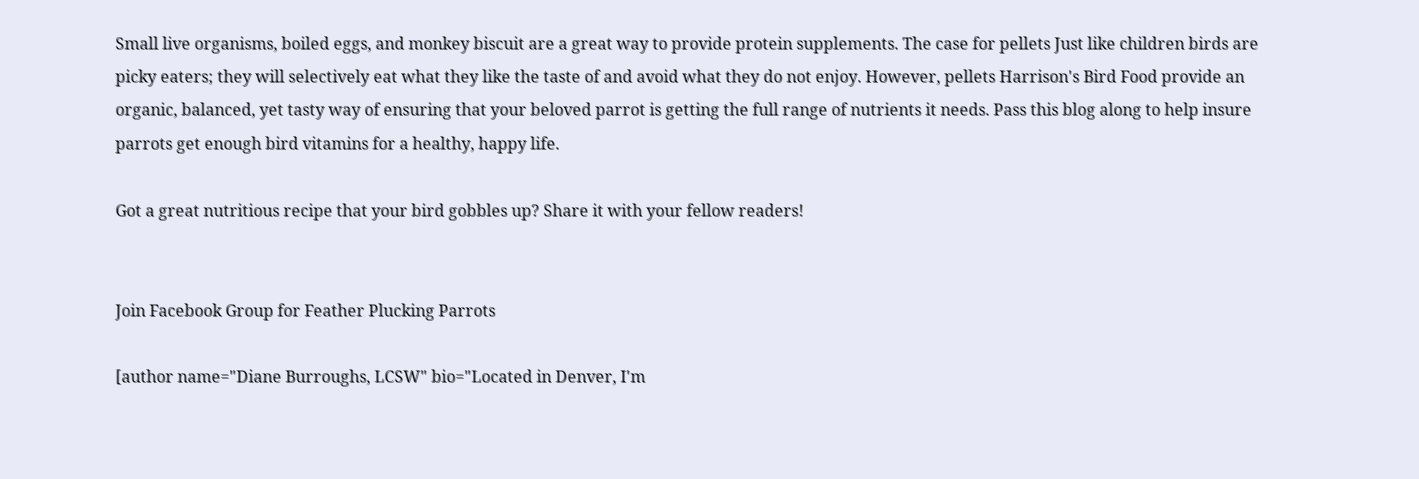Small live organisms, boiled eggs, and monkey biscuit are a great way to provide protein supplements. The case for pellets Just like children birds are picky eaters; they will selectively eat what they like the taste of and avoid what they do not enjoy. However, pellets Harrison's Bird Food provide an organic, balanced, yet tasty way of ensuring that your beloved parrot is getting the full range of nutrients it needs. Pass this blog along to help insure parrots get enough bird vitamins for a healthy, happy life.

Got a great nutritious recipe that your bird gobbles up? Share it with your fellow readers!


Join Facebook Group for Feather Plucking Parrots

[author name="Diane Burroughs, LCSW" bio="Located in Denver, I'm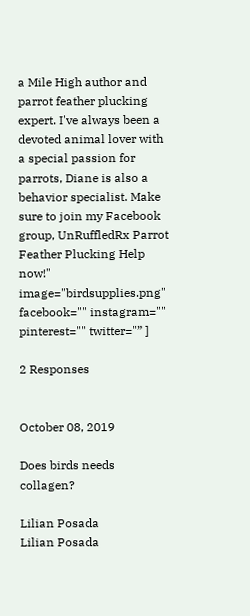a Mile High author and parrot feather plucking expert. I've always been a devoted animal lover with a special passion for parrots, Diane is also a behavior specialist. Make sure to join my Facebook group, UnRuffledRx Parrot Feather Plucking Help now!" image="birdsupplies.png" facebook="" instagram="" pinterest="" twitter="” ]

2 Responses


October 08, 2019

Does birds needs collagen?

Lilian Posada
Lilian Posada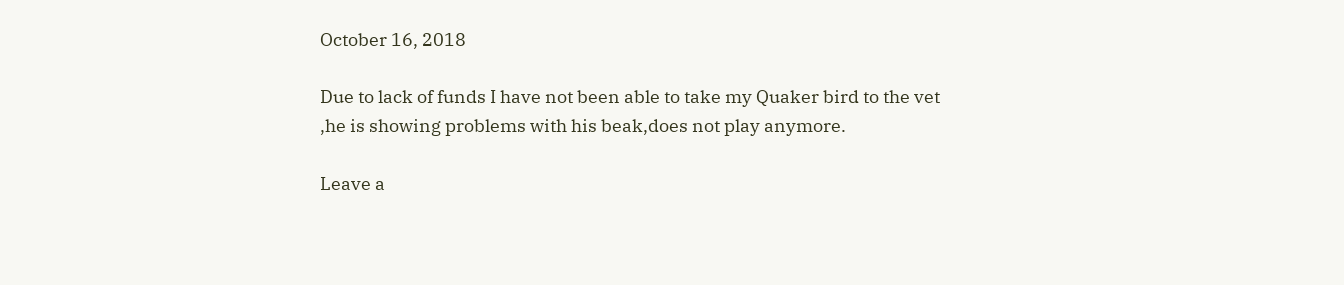October 16, 2018

Due to lack of funds I have not been able to take my Quaker bird to the vet ,he is showing problems with his beak,does not play anymore.

Leave a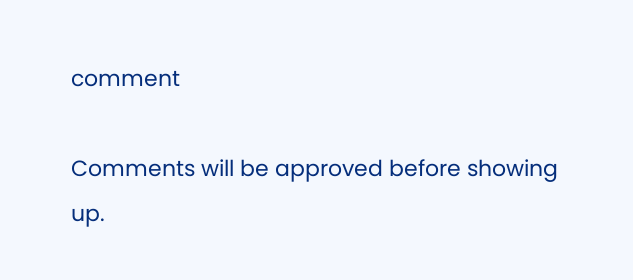comment

Comments will be approved before showing up.